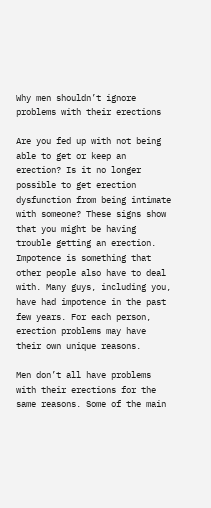Why men shouldn’t ignore problems with their erections

Are you fed up with not being able to get or keep an erection? Is it no longer possible to get erection dysfunction from being intimate with someone? These signs show that you might be having trouble getting an erection. Impotence is something that other people also have to deal with. Many guys, including you, have had impotence in the past few years. For each person, erection problems may have their own unique reasons.

Men don’t all have problems with their erections for the same reasons. Some of the main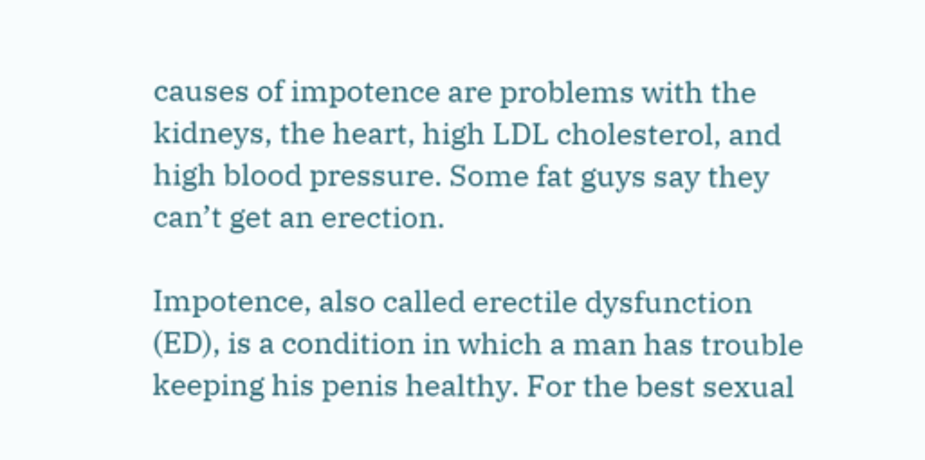causes of impotence are problems with the kidneys, the heart, high LDL cholesterol, and high blood pressure. Some fat guys say they can’t get an erection.

Impotence, also called erectile dysfunction (ED), is a condition in which a man has trouble keeping his penis healthy. For the best sexual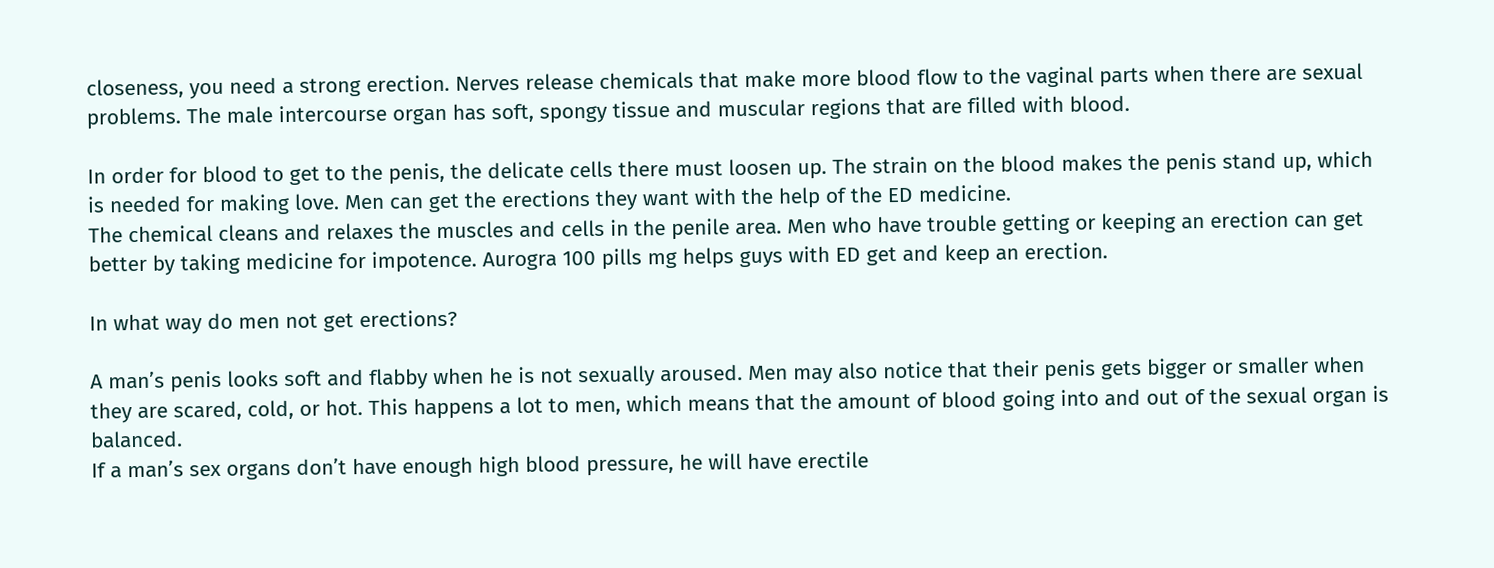closeness, you need a strong erection. Nerves release chemicals that make more blood flow to the vaginal parts when there are sexual problems. The male intercourse organ has soft, spongy tissue and muscular regions that are filled with blood.

In order for blood to get to the penis, the delicate cells there must loosen up. The strain on the blood makes the penis stand up, which is needed for making love. Men can get the erections they want with the help of the ED medicine.
The chemical cleans and relaxes the muscles and cells in the penile area. Men who have trouble getting or keeping an erection can get better by taking medicine for impotence. Aurogra 100 pills mg helps guys with ED get and keep an erection.

In what way do men not get erections?

A man’s penis looks soft and flabby when he is not sexually aroused. Men may also notice that their penis gets bigger or smaller when they are scared, cold, or hot. This happens a lot to men, which means that the amount of blood going into and out of the sexual organ is balanced.
If a man’s sex organs don’t have enough high blood pressure, he will have erectile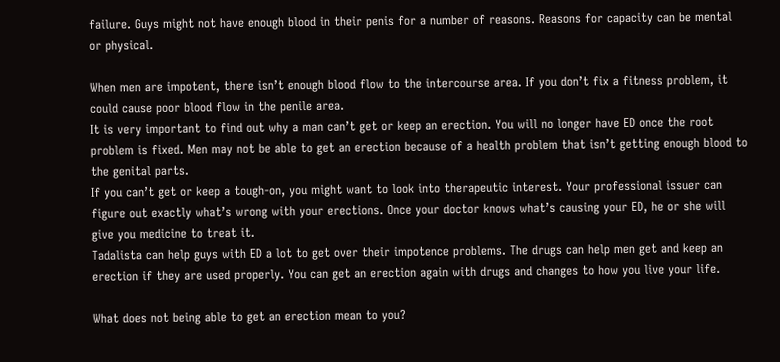failure. Guys might not have enough blood in their penis for a number of reasons. Reasons for capacity can be mental or physical.

When men are impotent, there isn’t enough blood flow to the intercourse area. If you don’t fix a fitness problem, it could cause poor blood flow in the penile area.
It is very important to find out why a man can’t get or keep an erection. You will no longer have ED once the root problem is fixed. Men may not be able to get an erection because of a health problem that isn’t getting enough blood to the genital parts.
If you can’t get or keep a tough-on, you might want to look into therapeutic interest. Your professional issuer can figure out exactly what’s wrong with your erections. Once your doctor knows what’s causing your ED, he or she will give you medicine to treat it.
Tadalista can help guys with ED a lot to get over their impotence problems. The drugs can help men get and keep an erection if they are used properly. You can get an erection again with drugs and changes to how you live your life.

What does not being able to get an erection mean to you?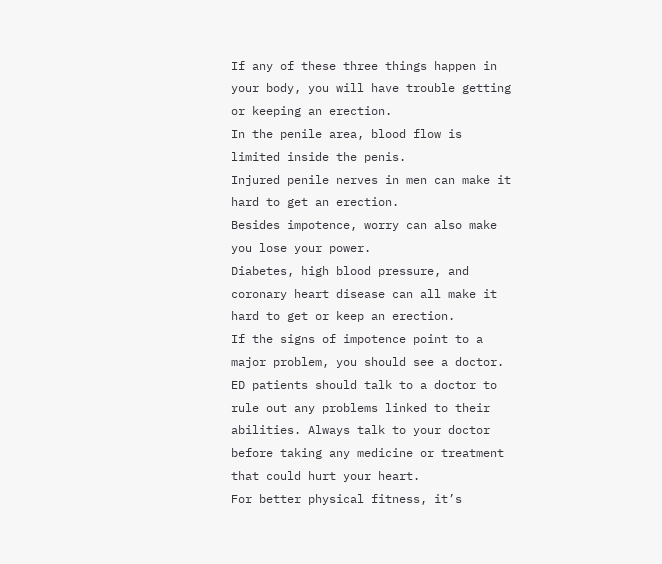If any of these three things happen in your body, you will have trouble getting or keeping an erection.
In the penile area, blood flow is limited inside the penis.
Injured penile nerves in men can make it hard to get an erection.
Besides impotence, worry can also make you lose your power.
Diabetes, high blood pressure, and coronary heart disease can all make it hard to get or keep an erection.
If the signs of impotence point to a major problem, you should see a doctor. ED patients should talk to a doctor to rule out any problems linked to their abilities. Always talk to your doctor before taking any medicine or treatment that could hurt your heart.
For better physical fitness, it’s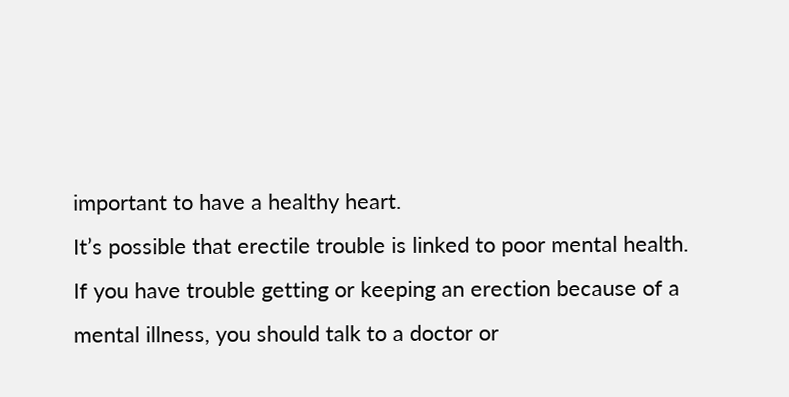important to have a healthy heart.
It’s possible that erectile trouble is linked to poor mental health. If you have trouble getting or keeping an erection because of a mental illness, you should talk to a doctor or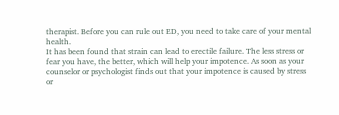therapist. Before you can rule out ED, you need to take care of your mental health.
It has been found that strain can lead to erectile failure. The less stress or fear you have, the better, which will help your impotence. As soon as your counselor or psychologist finds out that your impotence is caused by stress or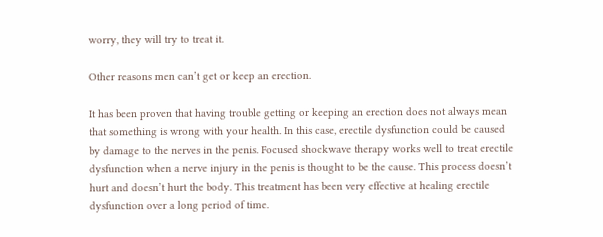worry, they will try to treat it.

Other reasons men can’t get or keep an erection.

It has been proven that having trouble getting or keeping an erection does not always mean that something is wrong with your health. In this case, erectile dysfunction could be caused by damage to the nerves in the penis. Focused shockwave therapy works well to treat erectile dysfunction when a nerve injury in the penis is thought to be the cause. This process doesn’t hurt and doesn’t hurt the body. This treatment has been very effective at healing erectile dysfunction over a long period of time.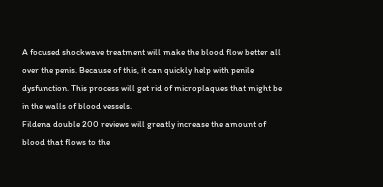A focused shockwave treatment will make the blood flow better all over the penis. Because of this, it can quickly help with penile dysfunction. This process will get rid of microplaques that might be in the walls of blood vessels.
Fildena double 200 reviews will greatly increase the amount of blood that flows to the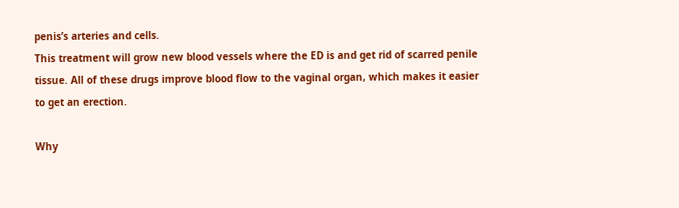penis’s arteries and cells.
This treatment will grow new blood vessels where the ED is and get rid of scarred penile tissue. All of these drugs improve blood flow to the vaginal organ, which makes it easier to get an erection.

Why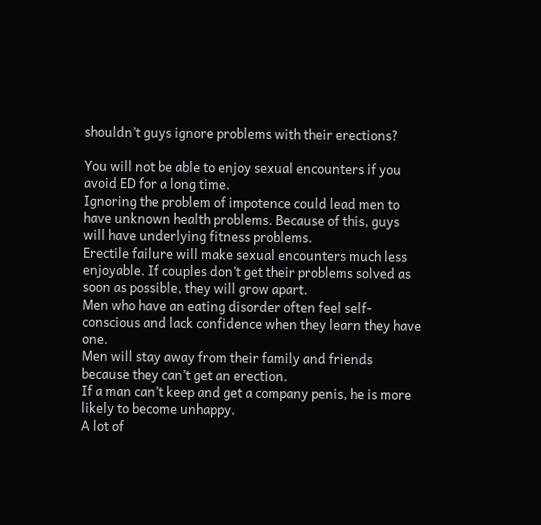shouldn’t guys ignore problems with their erections?

You will not be able to enjoy sexual encounters if you avoid ED for a long time.
Ignoring the problem of impotence could lead men to have unknown health problems. Because of this, guys will have underlying fitness problems.
Erectile failure will make sexual encounters much less enjoyable. If couples don’t get their problems solved as soon as possible, they will grow apart.
Men who have an eating disorder often feel self-conscious and lack confidence when they learn they have one.
Men will stay away from their family and friends because they can’t get an erection.
If a man can’t keep and get a company penis, he is more likely to become unhappy.
A lot of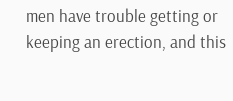men have trouble getting or keeping an erection, and this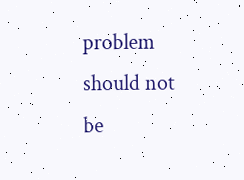problem should not be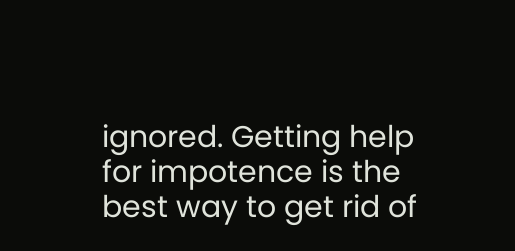ignored. Getting help for impotence is the best way to get rid of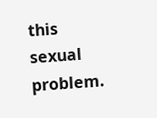this sexual problem.